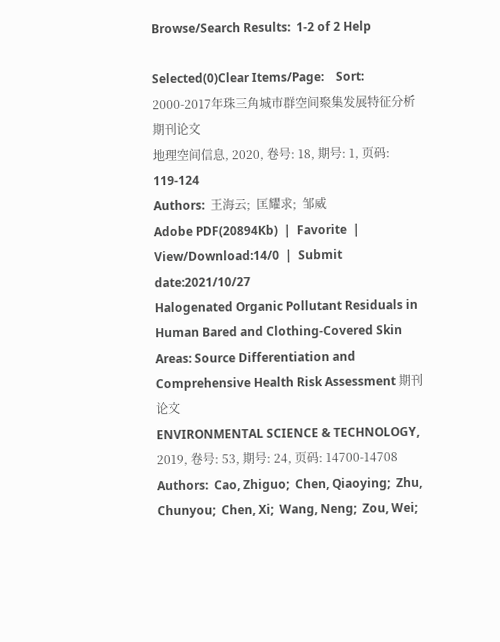Browse/Search Results:  1-2 of 2 Help

Selected(0)Clear Items/Page:    Sort:
2000-2017年珠三角城市群空间聚集发展特征分析 期刊论文
地理空间信息, 2020, 卷号: 18, 期号: 1, 页码: 119-124
Authors:  王海云;  匡耀求;  邹威
Adobe PDF(20894Kb)  |  Favorite  |  View/Download:14/0  |  Submit date:2021/10/27
Halogenated Organic Pollutant Residuals in Human Bared and Clothing-Covered Skin Areas: Source Differentiation and Comprehensive Health Risk Assessment 期刊论文
ENVIRONMENTAL SCIENCE & TECHNOLOGY, 2019, 卷号: 53, 期号: 24, 页码: 14700-14708
Authors:  Cao, Zhiguo;  Chen, Qiaoying;  Zhu, Chunyou;  Chen, Xi;  Wang, Neng;  Zou, Wei;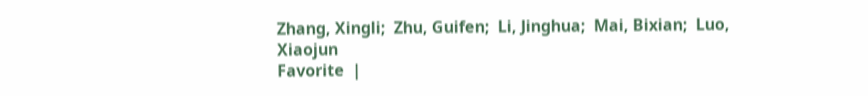Zhang, Xingli;  Zhu, Guifen;  Li, Jinghua;  Mai, Bixian;  Luo, Xiaojun
Favorite  |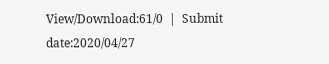View/Download:61/0  |  Submit date:2020/04/27